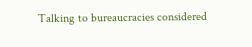Talking to bureaucracies considered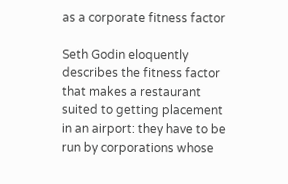as a corporate fitness factor

Seth Godin eloquently describes the fitness factor that makes a restaurant suited to getting placement in an airport: they have to be run by corporations whose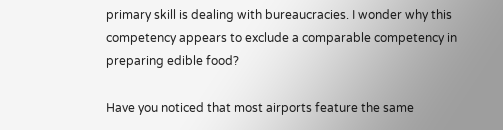primary skill is dealing with bureaucracies. I wonder why this competency appears to exclude a comparable competency in preparing edible food?

Have you noticed that most airports feature the same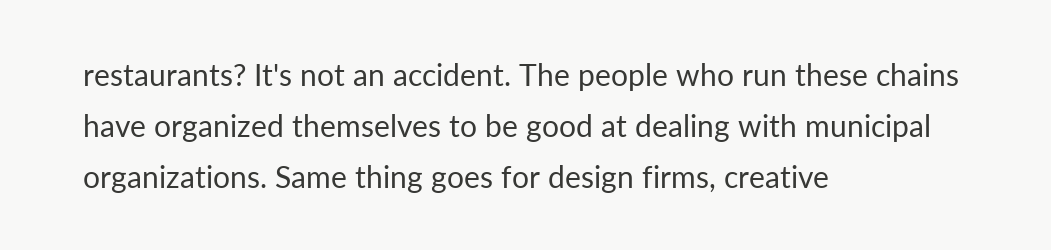restaurants? It's not an accident. The people who run these chains have organized themselves to be good at dealing with municipal organizations. Same thing goes for design firms, creative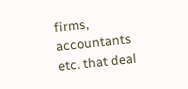firms, accountants etc. that deal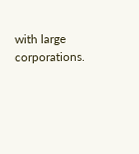with large corporations.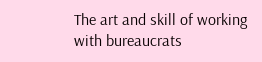The art and skill of working with bureaucrats